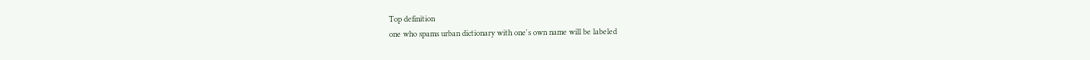Top definition
one who spams urban dictionary with one's own name will be labeled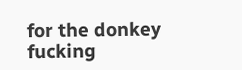for the donkey fucking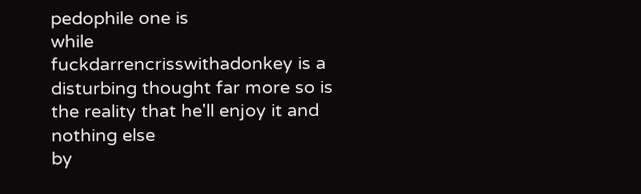pedophile one is
while fuckdarrencrisswithadonkey is a disturbing thought far more so is the reality that he'll enjoy it and nothing else
by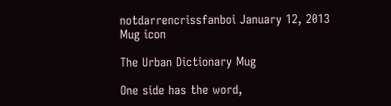notdarrencrissfanboi January 12, 2013
Mug icon

The Urban Dictionary Mug

One side has the word,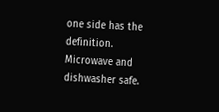one side has the definition. Microwave and dishwasher safe.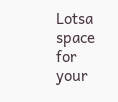Lotsa space for your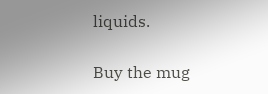liquids.

Buy the mug